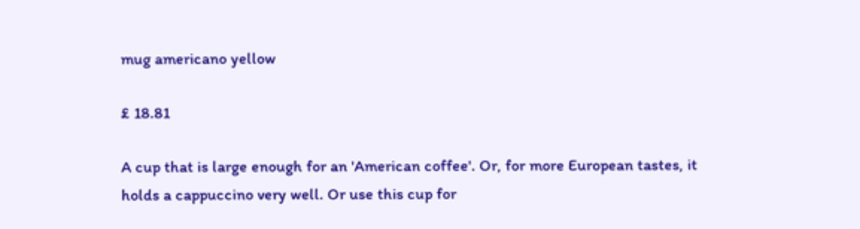mug americano yellow

£ 18.81

A cup that is large enough for an 'American coffee'. Or, for more European tastes, it holds a cappuccino very well. Or use this cup for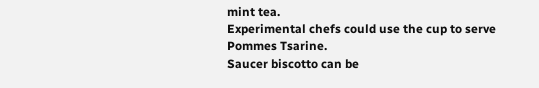mint tea.
Experimental chefs could use the cup to serve Pommes Tsarine.
Saucer biscotto can be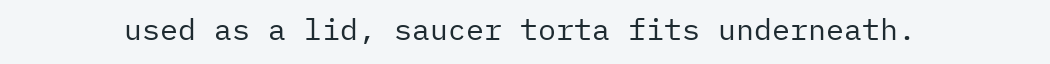used as a lid, saucer torta fits underneath.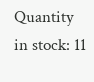Quantity in stock: 11